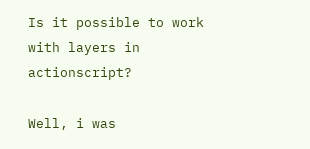Is it possible to work with layers in actionscript?

Well, i was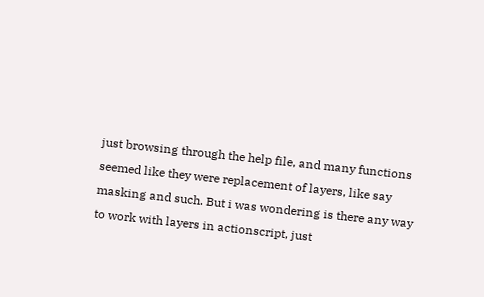just browsing through the help file, and many functions seemed like they were replacement of layers, like say masking and such. But i was wondering is there any way to work with layers in actionscript, just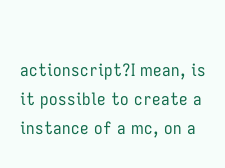actionscript?I mean, is it possible to create a instance of a mc, on a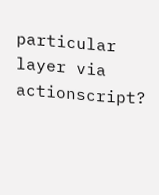particular layer via actionscript?